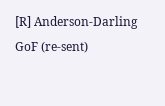[R] Anderson-Darling GoF (re-sent)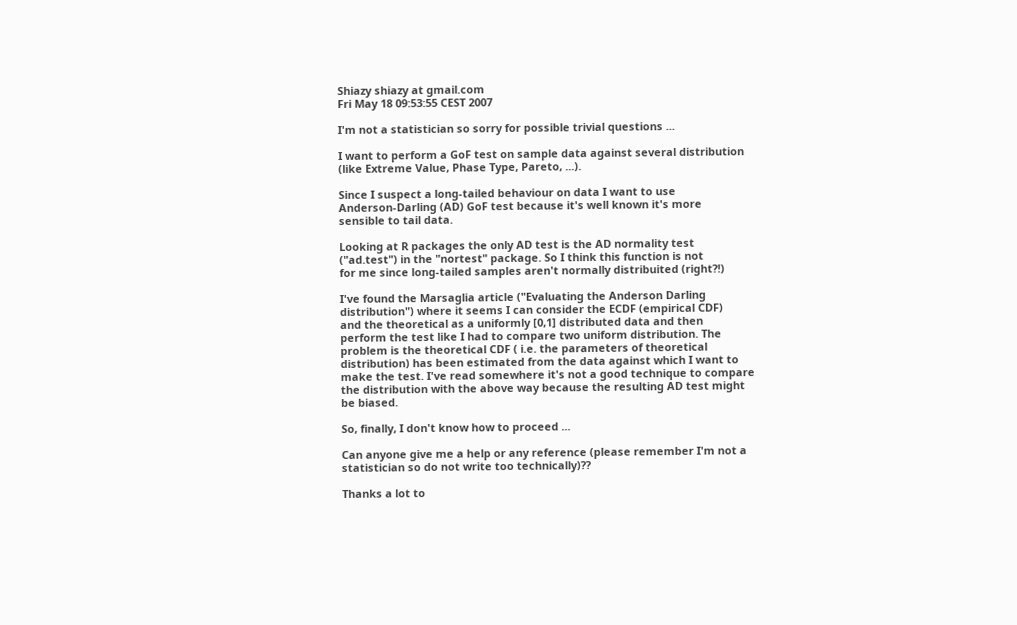Shiazy shiazy at gmail.com
Fri May 18 09:53:55 CEST 2007

I'm not a statistician so sorry for possible trivial questions ...

I want to perform a GoF test on sample data against several distribution
(like Extreme Value, Phase Type, Pareto, ...).

Since I suspect a long-tailed behaviour on data I want to use
Anderson-Darling (AD) GoF test because it's well known it's more
sensible to tail data.

Looking at R packages the only AD test is the AD normality test
("ad.test") in the "nortest" package. So I think this function is not
for me since long-tailed samples aren't normally distribuited (right?!)

I've found the Marsaglia article ("Evaluating the Anderson Darling
distribution") where it seems I can consider the ECDF (empirical CDF)
and the theoretical as a uniformly [0,1] distributed data and then
perform the test like I had to compare two uniform distribution. The
problem is the theoretical CDF ( i.e. the parameters of theoretical
distribution) has been estimated from the data against which I want to
make the test. I've read somewhere it's not a good technique to compare
the distribution with the above way because the resulting AD test might
be biased.

So, finally, I don't know how to proceed ...

Can anyone give me a help or any reference (please remember I'm not a
statistician so do not write too technically)??

Thanks a lot to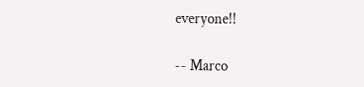everyone!!

-- Marco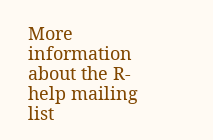More information about the R-help mailing list